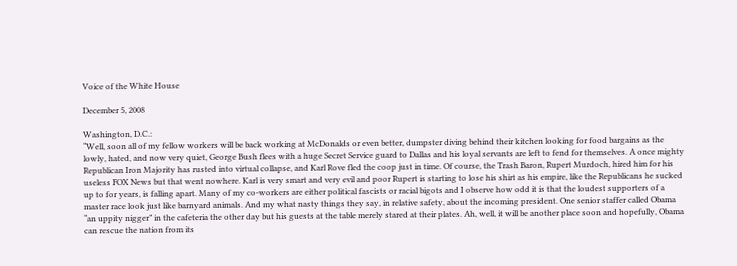Voice of the White House

December 5, 2008

Washington, D.C.:
“Well, soon all of my fellow workers will be back working at McDonalds or even better, dumpster diving behind their kitchen looking for food bargains as the lowly, hated, and now very quiet, George Bush flees with a huge Secret Service guard to Dallas and his loyal servants are left to fend for themselves. A once mighty Republican Iron Majority has rusted into virtual collapse, and Karl Rove fled the coop just in time. Of course, the Trash Baron, Rupert Murdoch, hired him for his useless FOX News but that went nowhere. Karl is very smart and very evil and poor Rupert is starting to lose his shirt as his empire, like the Republicans he sucked up to for years, is falling apart. Many of my co-workers are either political fascists or racial bigots and I observe how odd it is that the loudest supporters of a master race look just like barnyard animals. And my what nasty things they say, in relative safety, about the incoming president. One senior staffer called Obama “an uppity nigger” in the cafeteria the other day but his guests at the table merely stared at their plates. Ah, well, it will be another place soon and hopefully, Obama can rescue the nation from its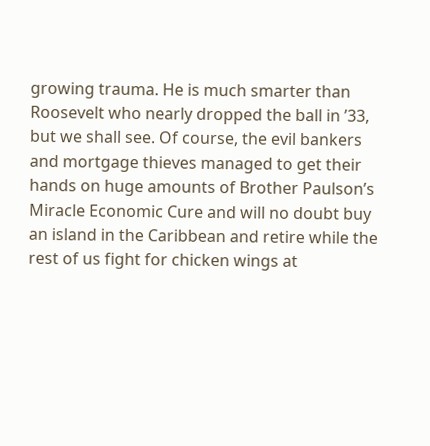growing trauma. He is much smarter than Roosevelt who nearly dropped the ball in ’33, but we shall see. Of course, the evil bankers and mortgage thieves managed to get their hands on huge amounts of Brother Paulson’s Miracle Economic Cure and will no doubt buy an island in the Caribbean and retire while the rest of us fight for chicken wings at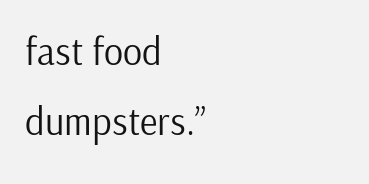fast food dumpsters.”